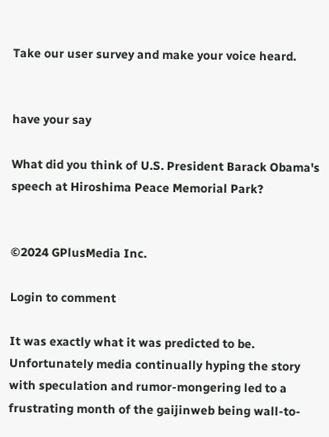Take our user survey and make your voice heard.


have your say

What did you think of U.S. President Barack Obama's speech at Hiroshima Peace Memorial Park?


©2024 GPlusMedia Inc.

Login to comment

It was exactly what it was predicted to be. Unfortunately media continually hyping the story with speculation and rumor-mongering led to a frustrating month of the gaijinweb being wall-to-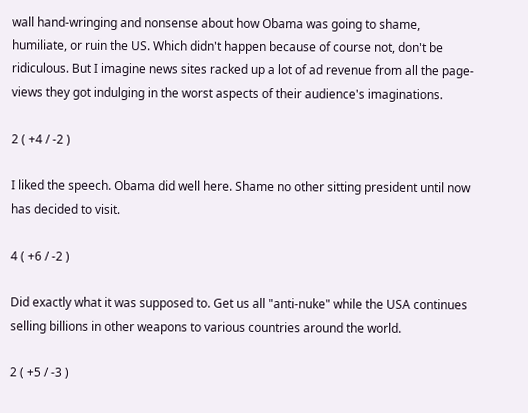wall hand-wringing and nonsense about how Obama was going to shame, humiliate, or ruin the US. Which didn't happen because of course not, don't be ridiculous. But I imagine news sites racked up a lot of ad revenue from all the page-views they got indulging in the worst aspects of their audience's imaginations.

2 ( +4 / -2 )

I liked the speech. Obama did well here. Shame no other sitting president until now has decided to visit.

4 ( +6 / -2 )

Did exactly what it was supposed to. Get us all "anti-nuke" while the USA continues selling billions in other weapons to various countries around the world.

2 ( +5 / -3 )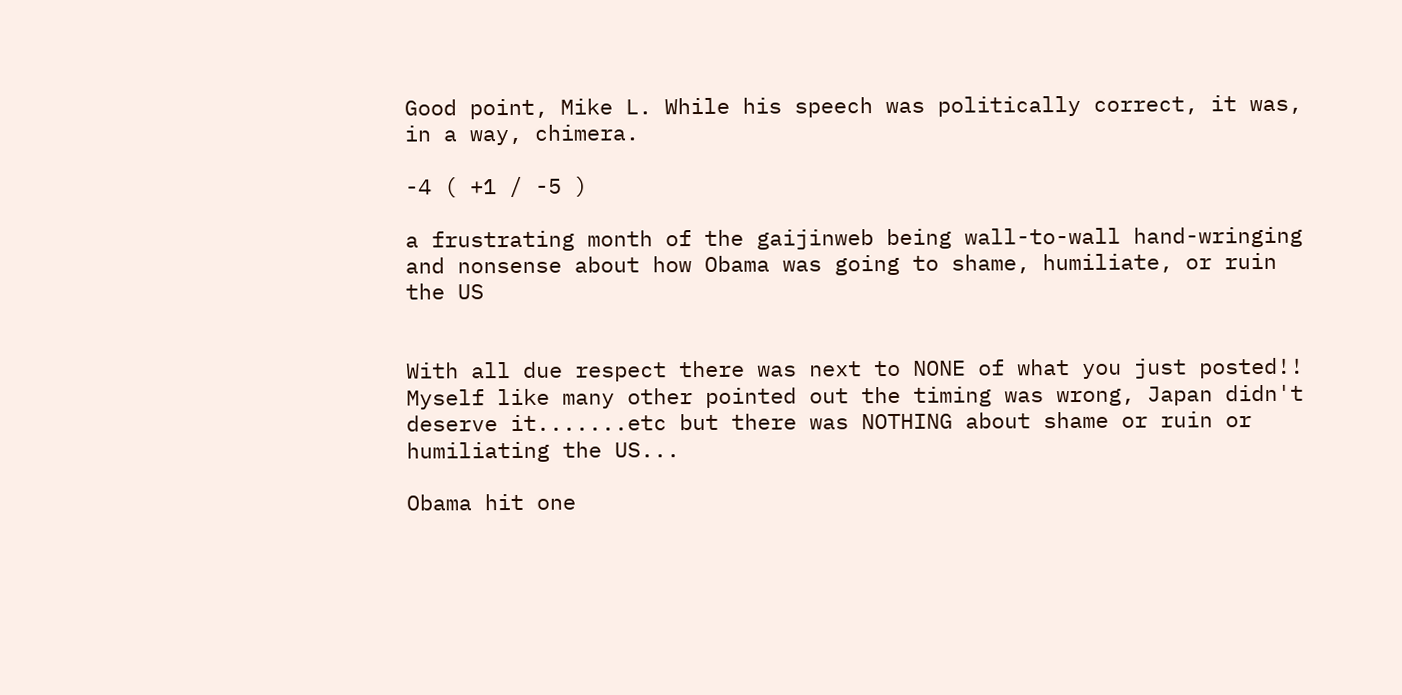Good point, Mike L. While his speech was politically correct, it was, in a way, chimera.

-4 ( +1 / -5 )

a frustrating month of the gaijinweb being wall-to-wall hand-wringing and nonsense about how Obama was going to shame, humiliate, or ruin the US


With all due respect there was next to NONE of what you just posted!! Myself like many other pointed out the timing was wrong, Japan didn't deserve it.......etc but there was NOTHING about shame or ruin or humiliating the US...

Obama hit one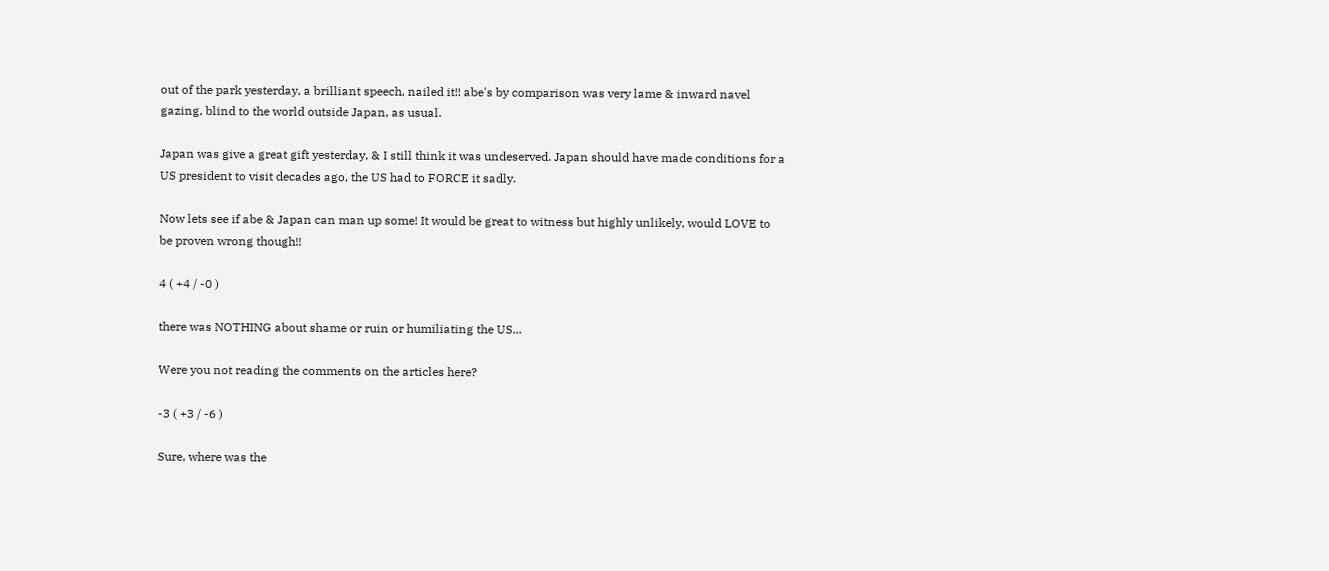out of the park yesterday, a brilliant speech, nailed it!! abe's by comparison was very lame & inward navel gazing, blind to the world outside Japan, as usual.

Japan was give a great gift yesterday, & I still think it was undeserved. Japan should have made conditions for a US president to visit decades ago, the US had to FORCE it sadly.

Now lets see if abe & Japan can man up some! It would be great to witness but highly unlikely, would LOVE to be proven wrong though!!

4 ( +4 / -0 )

there was NOTHING about shame or ruin or humiliating the US...

Were you not reading the comments on the articles here?

-3 ( +3 / -6 )

Sure, where was the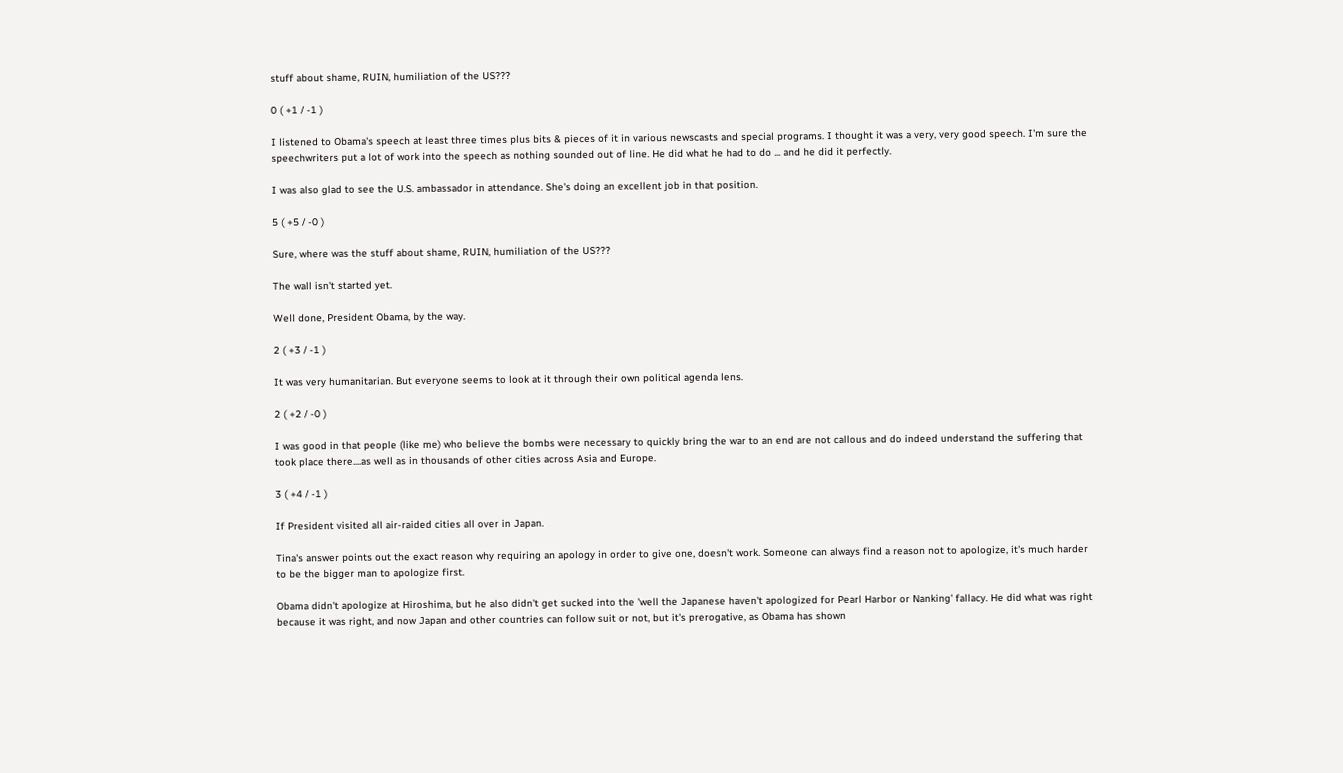stuff about shame, RUIN, humiliation of the US???

0 ( +1 / -1 )

I listened to Obama's speech at least three times plus bits & pieces of it in various newscasts and special programs. I thought it was a very, very good speech. I'm sure the speechwriters put a lot of work into the speech as nothing sounded out of line. He did what he had to do ... and he did it perfectly.

I was also glad to see the U.S. ambassador in attendance. She's doing an excellent job in that position.

5 ( +5 / -0 )

Sure, where was the stuff about shame, RUIN, humiliation of the US???

The wall isn't started yet.

Well done, President Obama, by the way.

2 ( +3 / -1 )

It was very humanitarian. But everyone seems to look at it through their own political agenda lens.

2 ( +2 / -0 )

I was good in that people (like me) who believe the bombs were necessary to quickly bring the war to an end are not callous and do indeed understand the suffering that took place there....as well as in thousands of other cities across Asia and Europe.

3 ( +4 / -1 )

If President visited all air-raided cities all over in Japan.

Tina's answer points out the exact reason why requiring an apology in order to give one, doesn't work. Someone can always find a reason not to apologize, it's much harder to be the bigger man to apologize first.

Obama didn't apologize at Hiroshima, but he also didn't get sucked into the 'well the Japanese haven't apologized for Pearl Harbor or Nanking' fallacy. He did what was right because it was right, and now Japan and other countries can follow suit or not, but it's prerogative, as Obama has shown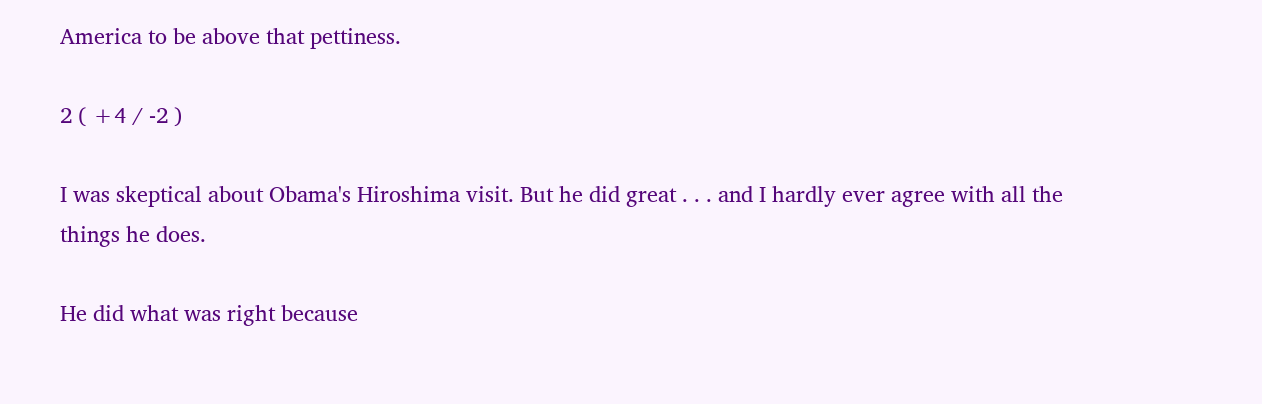America to be above that pettiness.

2 ( +4 / -2 )

I was skeptical about Obama's Hiroshima visit. But he did great . . . and I hardly ever agree with all the things he does.

He did what was right because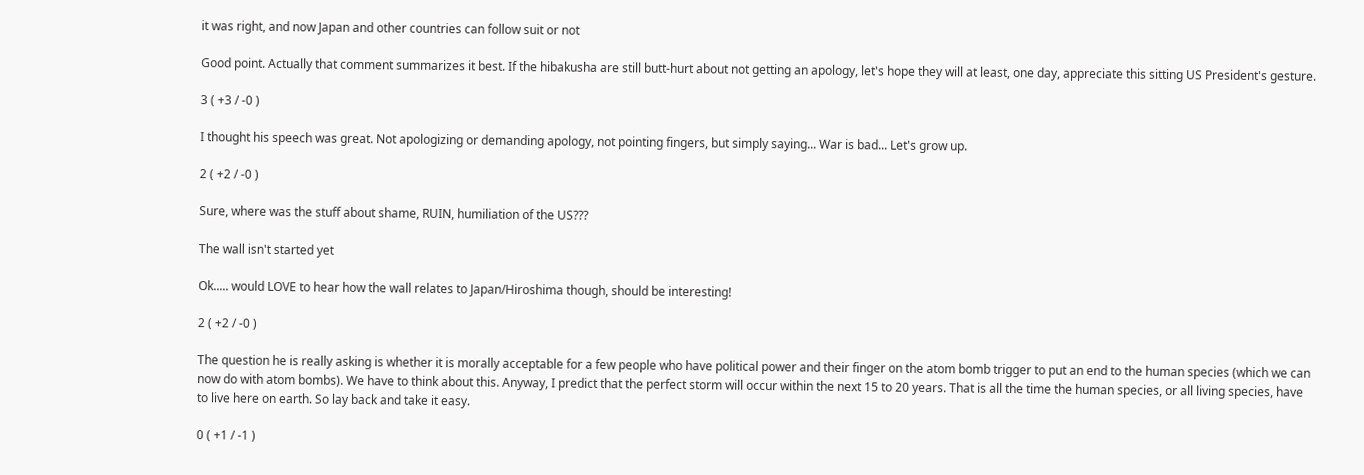it was right, and now Japan and other countries can follow suit or not

Good point. Actually that comment summarizes it best. If the hibakusha are still butt-hurt about not getting an apology, let's hope they will at least, one day, appreciate this sitting US President's gesture.

3 ( +3 / -0 )

I thought his speech was great. Not apologizing or demanding apology, not pointing fingers, but simply saying... War is bad... Let's grow up.

2 ( +2 / -0 )

Sure, where was the stuff about shame, RUIN, humiliation of the US???

The wall isn't started yet

Ok..... would LOVE to hear how the wall relates to Japan/Hiroshima though, should be interesting!

2 ( +2 / -0 )

The question he is really asking is whether it is morally acceptable for a few people who have political power and their finger on the atom bomb trigger to put an end to the human species (which we can now do with atom bombs). We have to think about this. Anyway, I predict that the perfect storm will occur within the next 15 to 20 years. That is all the time the human species, or all living species, have to live here on earth. So lay back and take it easy.

0 ( +1 / -1 )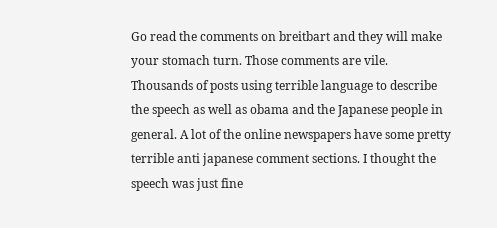Go read the comments on breitbart and they will make your stomach turn. Those comments are vile. Thousands of posts using terrible language to describe the speech as well as obama and the Japanese people in general. A lot of the online newspapers have some pretty terrible anti japanese comment sections. I thought the speech was just fine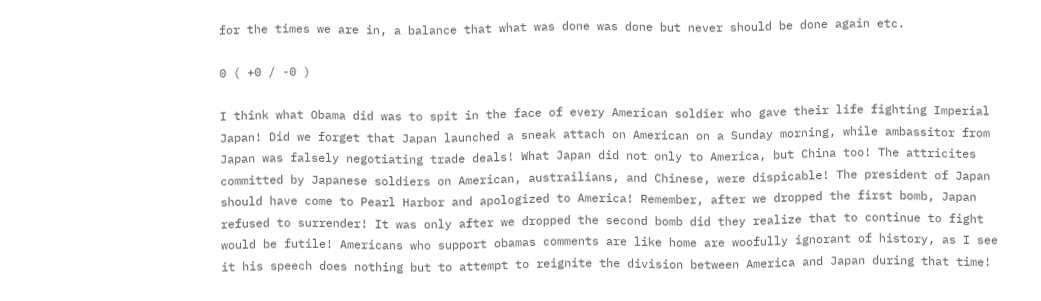for the times we are in, a balance that what was done was done but never should be done again etc.

0 ( +0 / -0 )

I think what Obama did was to spit in the face of every American soldier who gave their life fighting Imperial Japan! Did we forget that Japan launched a sneak attach on American on a Sunday morning, while ambassitor from Japan was falsely negotiating trade deals! What Japan did not only to America, but China too! The attricites committed by Japanese soldiers on American, austrailians, and Chinese, were dispicable! The president of Japan should have come to Pearl Harbor and apologized to America! Remember, after we dropped the first bomb, Japan refused to surrender! It was only after we dropped the second bomb did they realize that to continue to fight would be futile! Americans who support obamas comments are like home are woofully ignorant of history, as I see it his speech does nothing but to attempt to reignite the division between America and Japan during that time!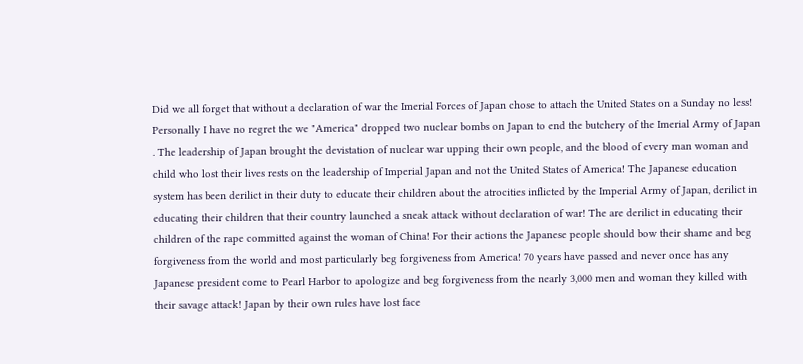Did we all forget that without a declaration of war the Imerial Forces of Japan chose to attach the United States on a Sunday no less! Personally I have no regret the we "America" dropped two nuclear bombs on Japan to end the butchery of the Imerial Army of Japan . The leadership of Japan brought the devistation of nuclear war upping their own people, and the blood of every man woman and child who lost their lives rests on the leadership of Imperial Japan and not the United States of America! The Japanese education system has been derilict in their duty to educate their children about the atrocities inflicted by the Imperial Army of Japan, derilict in educating their children that their country launched a sneak attack without declaration of war! The are derilict in educating their children of the rape committed against the woman of China! For their actions the Japanese people should bow their shame and beg forgiveness from the world and most particularly beg forgiveness from America! 70 years have passed and never once has any Japanese president come to Pearl Harbor to apologize and beg forgiveness from the nearly 3,000 men and woman they killed with their savage attack! Japan by their own rules have lost face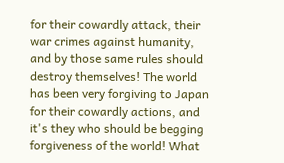for their cowardly attack, their war crimes against humanity, and by those same rules should destroy themselves! The world has been very forgiving to Japan for their cowardly actions, and it's they who should be begging forgiveness of the world! What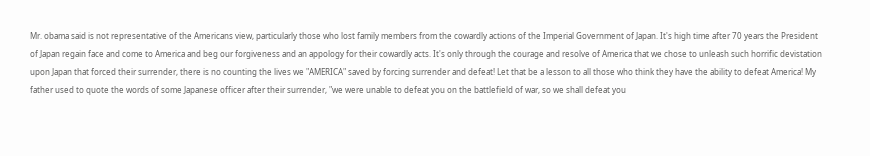Mr. obama said is not representative of the Americans view, particularly those who lost family members from the cowardly actions of the Imperial Government of Japan. It's high time after 70 years the President of Japan regain face and come to America and beg our forgiveness and an appology for their cowardly acts. It's only through the courage and resolve of America that we chose to unleash such horrific devistation upon Japan that forced their surrender, there is no counting the lives we "AMERICA" saved by forcing surrender and defeat! Let that be a lesson to all those who think they have the ability to defeat America! My father used to quote the words of some Japanese officer after their surrender, "we were unable to defeat you on the battlefield of war, so we shall defeat you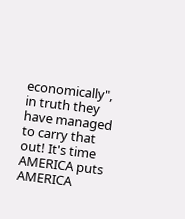economically", in truth they have managed to carry that out! It's time AMERICA puts AMERICA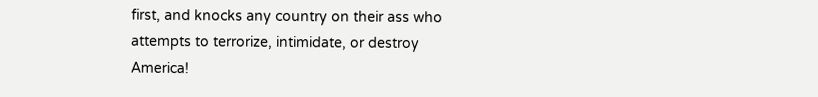first, and knocks any country on their ass who attempts to terrorize, intimidate, or destroy America!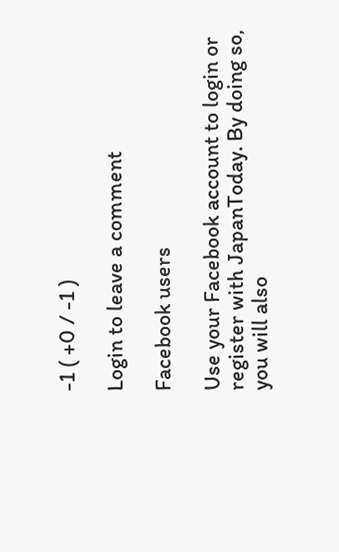-1 ( +0 / -1 )

Login to leave a comment

Facebook users

Use your Facebook account to login or register with JapanToday. By doing so, you will also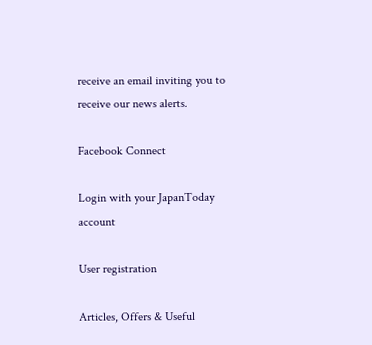receive an email inviting you to receive our news alerts.

Facebook Connect

Login with your JapanToday account

User registration

Articles, Offers & Useful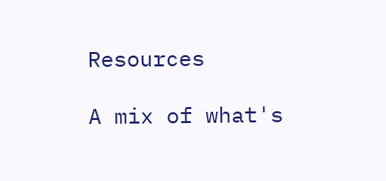Resources

A mix of what's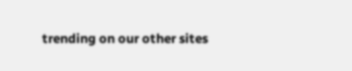trending on our other sites